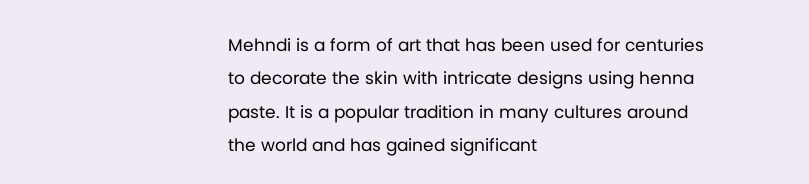Mehndi is a form of art that has been used for centuries to decorate the skin with intricate designs using henna paste. It is a popular tradition in many cultures around the world and has gained significant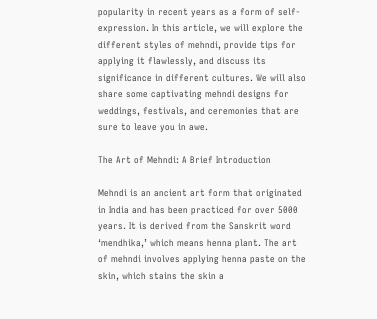popularity in recent years as a form of self-expression. In this article, we will explore the different styles of mehndi, provide tips for applying it flawlessly, and discuss its significance in different cultures. We will also share some captivating mehndi designs for weddings, festivals, and ceremonies that are sure to leave you in awe.

The Art of Mehndi: A Brief Introduction

Mehndi is an ancient art form that originated in India and has been practiced for over 5000 years. It is derived from the Sanskrit word ‘mendhika,’ which means henna plant. The art of mehndi involves applying henna paste on the skin, which stains the skin a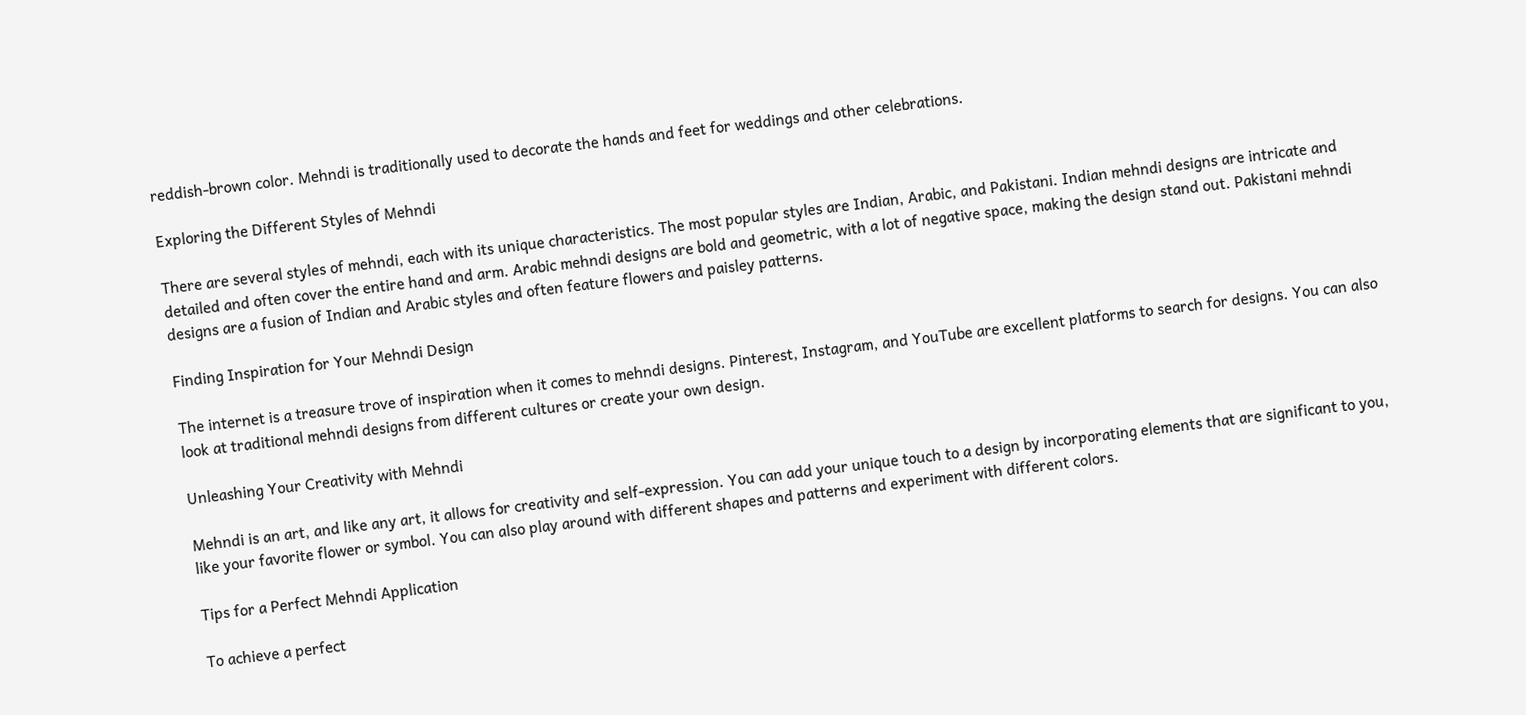reddish-brown color. Mehndi is traditionally used to decorate the hands and feet for weddings and other celebrations.

Exploring the Different Styles of Mehndi

There are several styles of mehndi, each with its unique characteristics. The most popular styles are Indian, Arabic, and Pakistani. Indian mehndi designs are intricate and detailed and often cover the entire hand and arm. Arabic mehndi designs are bold and geometric, with a lot of negative space, making the design stand out. Pakistani mehndi designs are a fusion of Indian and Arabic styles and often feature flowers and paisley patterns.

Finding Inspiration for Your Mehndi Design

The internet is a treasure trove of inspiration when it comes to mehndi designs. Pinterest, Instagram, and YouTube are excellent platforms to search for designs. You can also look at traditional mehndi designs from different cultures or create your own design.

Unleashing Your Creativity with Mehndi

Mehndi is an art, and like any art, it allows for creativity and self-expression. You can add your unique touch to a design by incorporating elements that are significant to you, like your favorite flower or symbol. You can also play around with different shapes and patterns and experiment with different colors.

Tips for a Perfect Mehndi Application

To achieve a perfect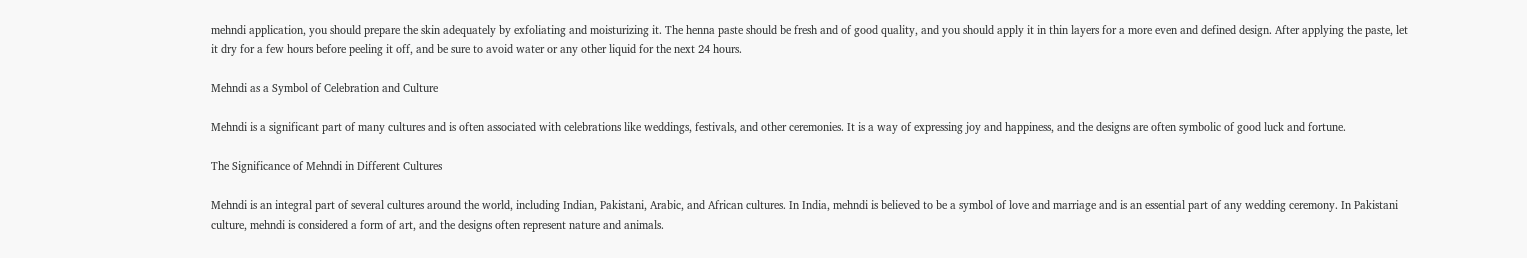mehndi application, you should prepare the skin adequately by exfoliating and moisturizing it. The henna paste should be fresh and of good quality, and you should apply it in thin layers for a more even and defined design. After applying the paste, let it dry for a few hours before peeling it off, and be sure to avoid water or any other liquid for the next 24 hours.

Mehndi as a Symbol of Celebration and Culture

Mehndi is a significant part of many cultures and is often associated with celebrations like weddings, festivals, and other ceremonies. It is a way of expressing joy and happiness, and the designs are often symbolic of good luck and fortune.

The Significance of Mehndi in Different Cultures

Mehndi is an integral part of several cultures around the world, including Indian, Pakistani, Arabic, and African cultures. In India, mehndi is believed to be a symbol of love and marriage and is an essential part of any wedding ceremony. In Pakistani culture, mehndi is considered a form of art, and the designs often represent nature and animals.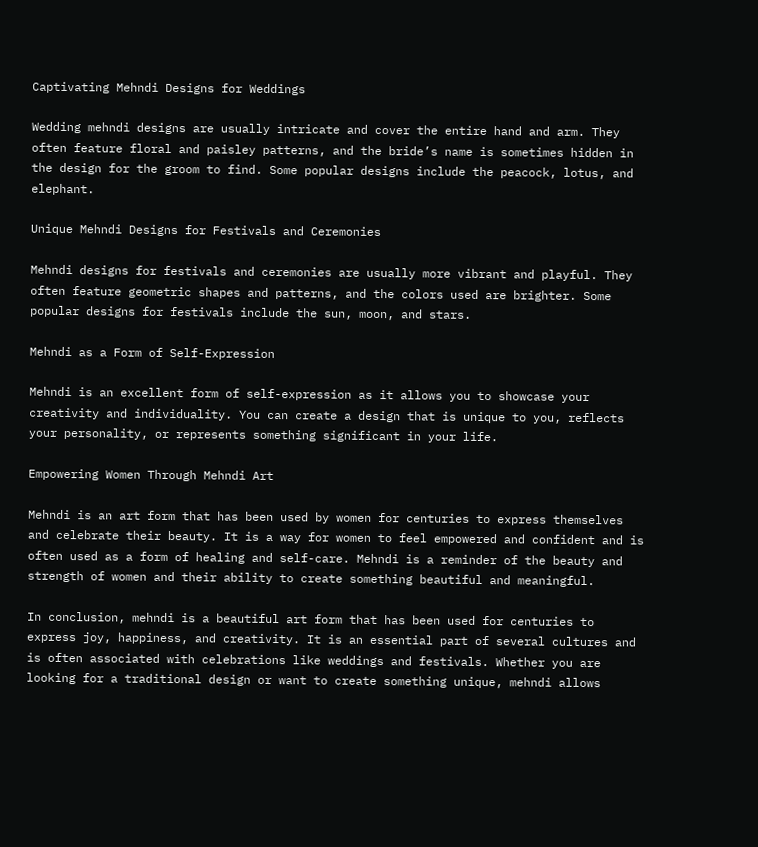Captivating Mehndi Designs for Weddings

Wedding mehndi designs are usually intricate and cover the entire hand and arm. They often feature floral and paisley patterns, and the bride’s name is sometimes hidden in the design for the groom to find. Some popular designs include the peacock, lotus, and elephant.

Unique Mehndi Designs for Festivals and Ceremonies

Mehndi designs for festivals and ceremonies are usually more vibrant and playful. They often feature geometric shapes and patterns, and the colors used are brighter. Some popular designs for festivals include the sun, moon, and stars.

Mehndi as a Form of Self-Expression

Mehndi is an excellent form of self-expression as it allows you to showcase your creativity and individuality. You can create a design that is unique to you, reflects your personality, or represents something significant in your life.

Empowering Women Through Mehndi Art

Mehndi is an art form that has been used by women for centuries to express themselves and celebrate their beauty. It is a way for women to feel empowered and confident and is often used as a form of healing and self-care. Mehndi is a reminder of the beauty and strength of women and their ability to create something beautiful and meaningful.

In conclusion, mehndi is a beautiful art form that has been used for centuries to express joy, happiness, and creativity. It is an essential part of several cultures and is often associated with celebrations like weddings and festivals. Whether you are looking for a traditional design or want to create something unique, mehndi allows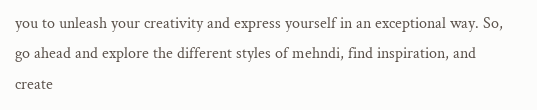you to unleash your creativity and express yourself in an exceptional way. So, go ahead and explore the different styles of mehndi, find inspiration, and create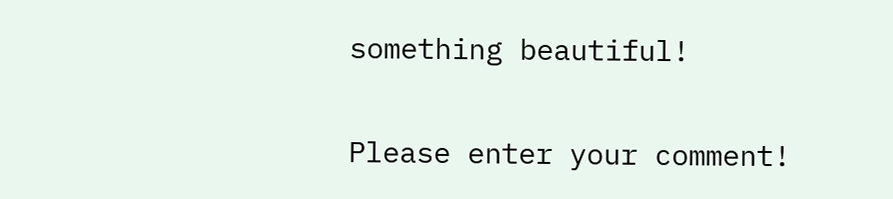something beautiful!


Please enter your comment!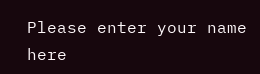Please enter your name here